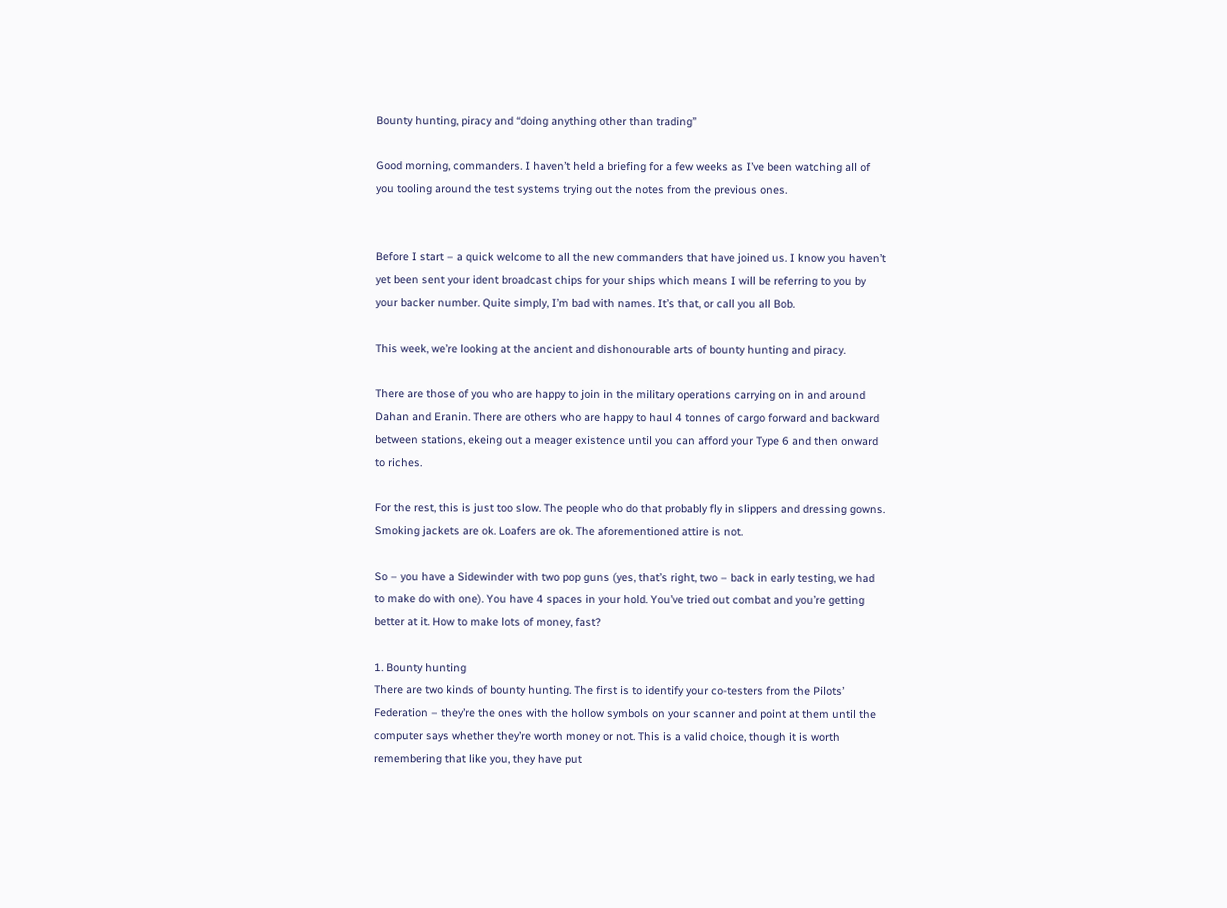Bounty hunting, piracy and “doing anything other than trading”

Good morning, commanders. I haven’t held a briefing for a few weeks as I’ve been watching all of you tooling around the test systems trying out the notes from the previous ones.


Before I start – a quick welcome to all the new commanders that have joined us. I know you haven’t yet been sent your ident broadcast chips for your ships which means I will be referring to you by your backer number. Quite simply, I’m bad with names. It’s that, or call you all Bob.

This week, we’re looking at the ancient and dishonourable arts of bounty hunting and piracy.

There are those of you who are happy to join in the military operations carrying on in and around Dahan and Eranin. There are others who are happy to haul 4 tonnes of cargo forward and backward between stations, ekeing out a meager existence until you can afford your Type 6 and then onward to riches.

For the rest, this is just too slow. The people who do that probably fly in slippers and dressing gowns. Smoking jackets are ok. Loafers are ok. The aforementioned attire is not.

So – you have a Sidewinder with two pop guns (yes, that’s right, two – back in early testing, we had to make do with one). You have 4 spaces in your hold. You’ve tried out combat and you’re getting better at it. How to make lots of money, fast?

1. Bounty hunting
There are two kinds of bounty hunting. The first is to identify your co-testers from the Pilots’ Federation – they’re the ones with the hollow symbols on your scanner and point at them until the computer says whether they’re worth money or not. This is a valid choice, though it is worth remembering that like you, they have put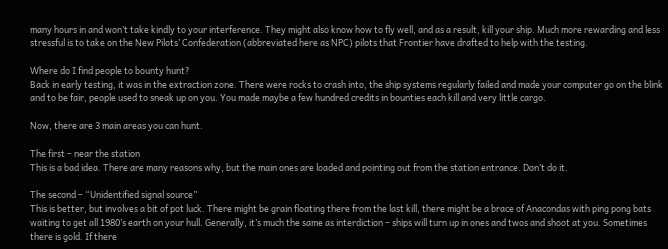many hours in and won’t take kindly to your interference. They might also know how to fly well, and as a result, kill your ship. Much more rewarding and less stressful is to take on the New Pilots’ Confederation (abbreviated here as NPC) pilots that Frontier have drafted to help with the testing.

Where do I find people to bounty hunt?
Back in early testing, it was in the extraction zone. There were rocks to crash into, the ship systems regularly failed and made your computer go on the blink and to be fair, people used to sneak up on you. You made maybe a few hundred credits in bounties each kill and very little cargo.

Now, there are 3 main areas you can hunt.

The first – near the station
This is a bad idea. There are many reasons why, but the main ones are loaded and pointing out from the station entrance. Don’t do it.

The second – “Unidentified signal source”
This is better, but involves a bit of pot luck. There might be grain floating there from the last kill, there might be a brace of Anacondas with ping pong bats waiting to get all 1980’s earth on your hull. Generally, it’s much the same as interdiction – ships will turn up in ones and twos and shoot at you. Sometimes there is gold. If there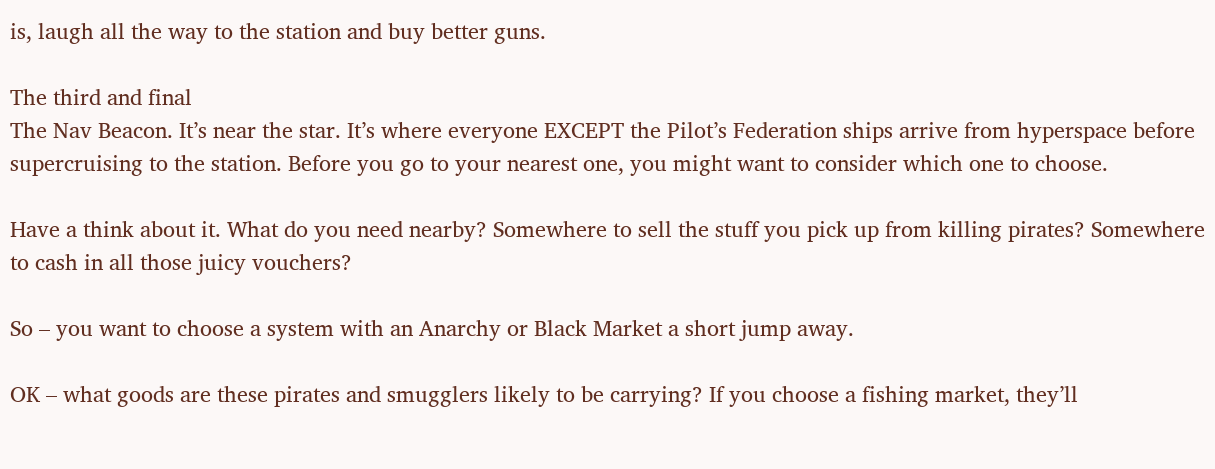is, laugh all the way to the station and buy better guns.

The third and final
The Nav Beacon. It’s near the star. It’s where everyone EXCEPT the Pilot’s Federation ships arrive from hyperspace before supercruising to the station. Before you go to your nearest one, you might want to consider which one to choose.

Have a think about it. What do you need nearby? Somewhere to sell the stuff you pick up from killing pirates? Somewhere to cash in all those juicy vouchers?

So – you want to choose a system with an Anarchy or Black Market a short jump away.

OK – what goods are these pirates and smugglers likely to be carrying? If you choose a fishing market, they’ll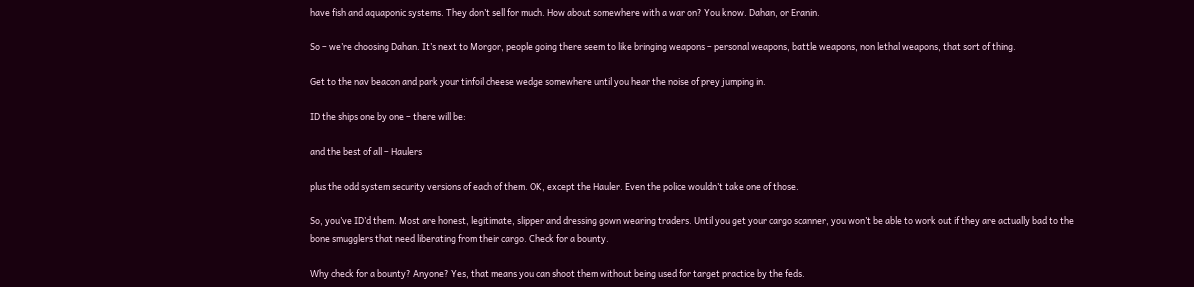have fish and aquaponic systems. They don’t sell for much. How about somewhere with a war on? You know. Dahan, or Eranin.

So – we’re choosing Dahan. It’s next to Morgor, people going there seem to like bringing weapons – personal weapons, battle weapons, non lethal weapons, that sort of thing.

Get to the nav beacon and park your tinfoil cheese wedge somewhere until you hear the noise of prey jumping in.

ID the ships one by one – there will be:

and the best of all – Haulers

plus the odd system security versions of each of them. OK, except the Hauler. Even the police wouldn’t take one of those.

So, you’ve ID’d them. Most are honest, legitimate, slipper and dressing gown wearing traders. Until you get your cargo scanner, you won’t be able to work out if they are actually bad to the bone smugglers that need liberating from their cargo. Check for a bounty.

Why check for a bounty? Anyone? Yes, that means you can shoot them without being used for target practice by the feds.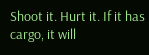Shoot it. Hurt it. If it has cargo, it will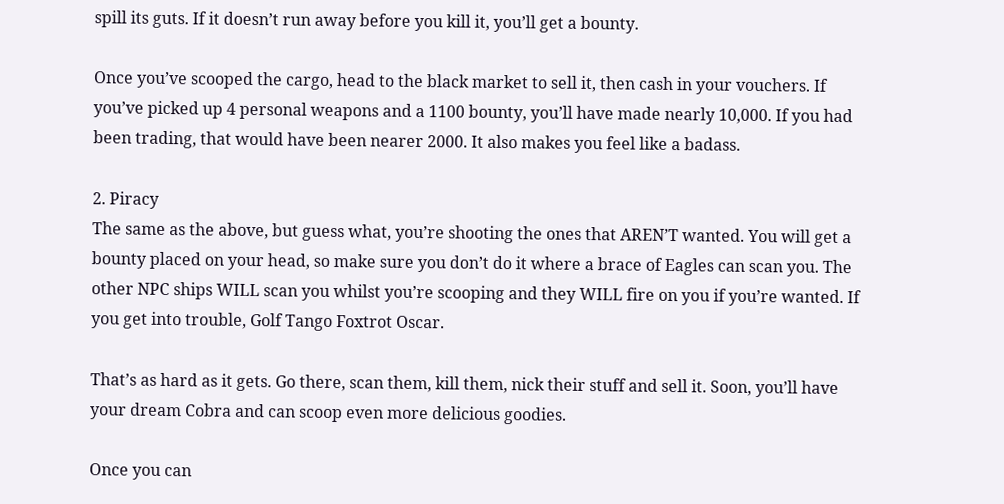spill its guts. If it doesn’t run away before you kill it, you’ll get a bounty.

Once you’ve scooped the cargo, head to the black market to sell it, then cash in your vouchers. If you’ve picked up 4 personal weapons and a 1100 bounty, you’ll have made nearly 10,000. If you had been trading, that would have been nearer 2000. It also makes you feel like a badass.

2. Piracy
The same as the above, but guess what, you’re shooting the ones that AREN’T wanted. You will get a bounty placed on your head, so make sure you don’t do it where a brace of Eagles can scan you. The other NPC ships WILL scan you whilst you’re scooping and they WILL fire on you if you’re wanted. If you get into trouble, Golf Tango Foxtrot Oscar.

That’s as hard as it gets. Go there, scan them, kill them, nick their stuff and sell it. Soon, you’ll have your dream Cobra and can scoop even more delicious goodies.

Once you can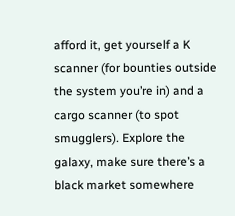afford it, get yourself a K scanner (for bounties outside the system you’re in) and a cargo scanner (to spot smugglers). Explore the galaxy, make sure there’s a black market somewhere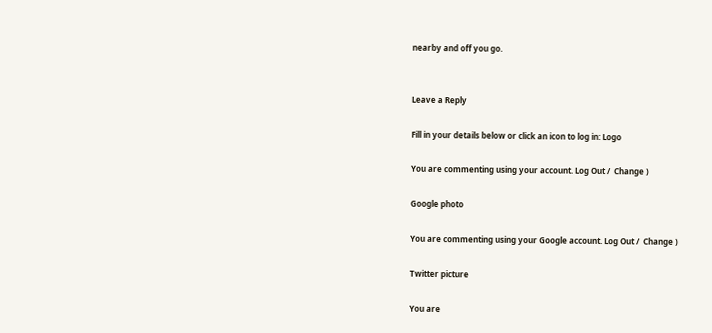nearby and off you go.


Leave a Reply

Fill in your details below or click an icon to log in: Logo

You are commenting using your account. Log Out /  Change )

Google photo

You are commenting using your Google account. Log Out /  Change )

Twitter picture

You are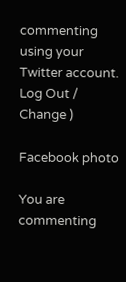commenting using your Twitter account. Log Out /  Change )

Facebook photo

You are commenting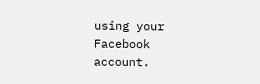using your Facebook account.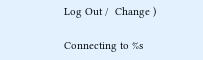Log Out /  Change )

Connecting to %s